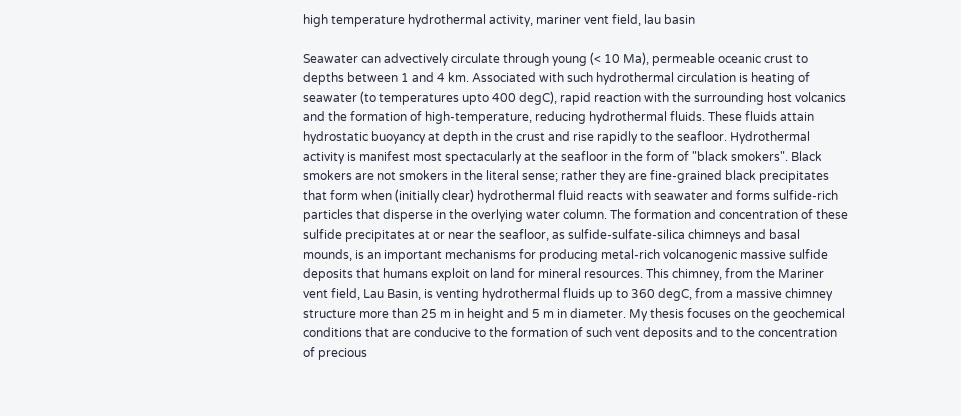high temperature hydrothermal activity, mariner vent field, lau basin

Seawater can advectively circulate through young (< 10 Ma), permeable oceanic crust to depths between 1 and 4 km. Associated with such hydrothermal circulation is heating of seawater (to temperatures upto 400 degC), rapid reaction with the surrounding host volcanics and the formation of high-temperature, reducing hydrothermal fluids. These fluids attain hydrostatic buoyancy at depth in the crust and rise rapidly to the seafloor. Hydrothermal activity is manifest most spectacularly at the seafloor in the form of "black smokers". Black smokers are not smokers in the literal sense; rather they are fine-grained black precipitates that form when (initially clear) hydrothermal fluid reacts with seawater and forms sulfide-rich particles that disperse in the overlying water column. The formation and concentration of these sulfide precipitates at or near the seafloor, as sulfide-sulfate-silica chimneys and basal mounds, is an important mechanisms for producing metal-rich volcanogenic massive sulfide deposits that humans exploit on land for mineral resources. This chimney, from the Mariner vent field, Lau Basin, is venting hydrothermal fluids up to 360 degC, from a massive chimney structure more than 25 m in height and 5 m in diameter. My thesis focuses on the geochemical conditions that are conducive to the formation of such vent deposits and to the concentration of precious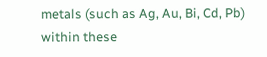metals (such as Ag, Au, Bi, Cd, Pb) within these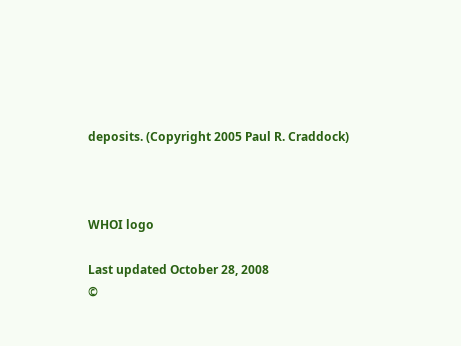deposits. (Copyright 2005 Paul R. Craddock)



WHOI logo

Last updated October 28, 2008
©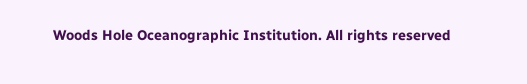Woods Hole Oceanographic Institution. All rights reserved